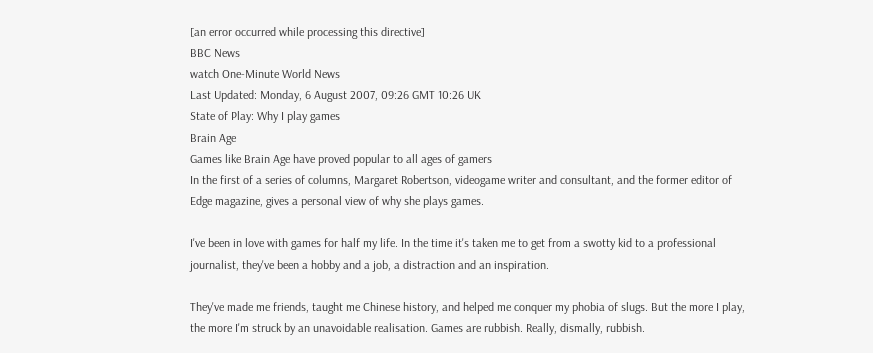[an error occurred while processing this directive]
BBC News
watch One-Minute World News
Last Updated: Monday, 6 August 2007, 09:26 GMT 10:26 UK
State of Play: Why I play games
Brain Age
Games like Brain Age have proved popular to all ages of gamers
In the first of a series of columns, Margaret Robertson, videogame writer and consultant, and the former editor of Edge magazine, gives a personal view of why she plays games.

I've been in love with games for half my life. In the time it's taken me to get from a swotty kid to a professional journalist, they've been a hobby and a job, a distraction and an inspiration.

They've made me friends, taught me Chinese history, and helped me conquer my phobia of slugs. But the more I play, the more I'm struck by an unavoidable realisation. Games are rubbish. Really, dismally, rubbish.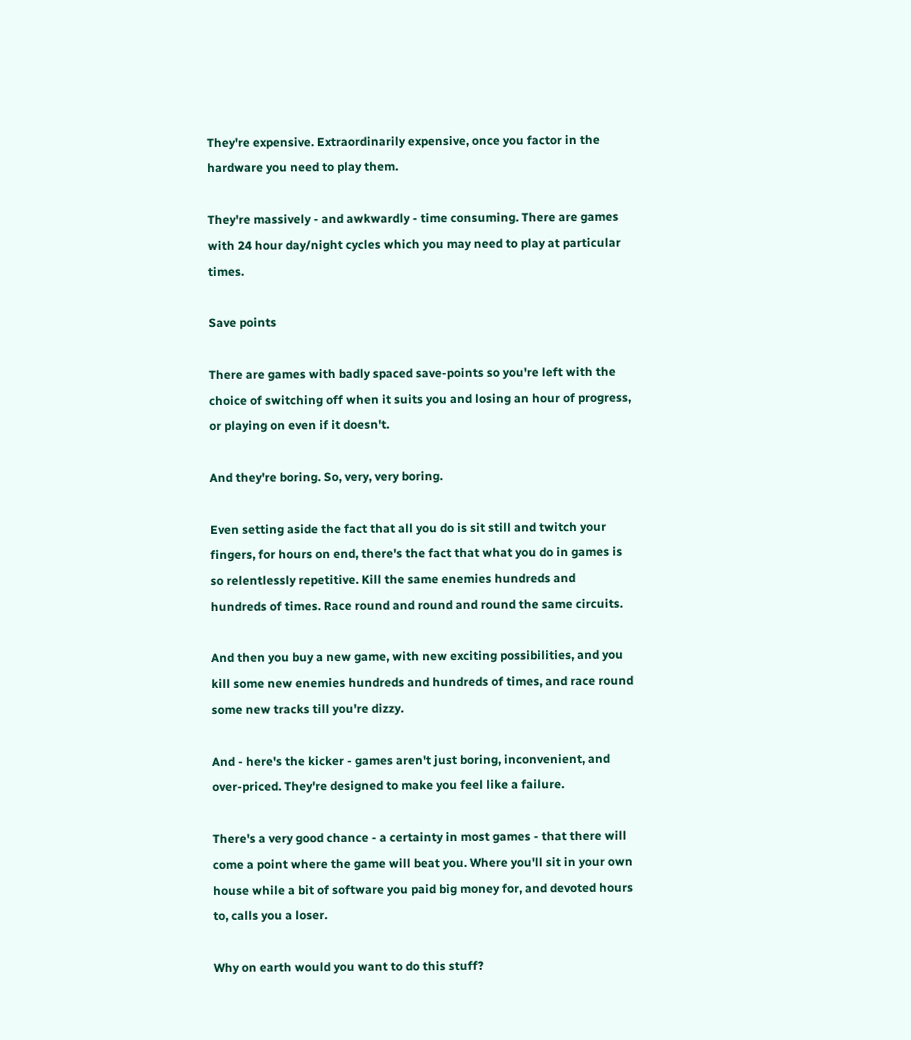They're expensive. Extraordinarily expensive, once you factor in the hardware you need to play them.

They're massively - and awkwardly - time consuming. There are games with 24 hour day/night cycles which you may need to play at particular times.

Save points

There are games with badly spaced save-points so you're left with the choice of switching off when it suits you and losing an hour of progress, or playing on even if it doesn't.

And they're boring. So, very, very boring.

Even setting aside the fact that all you do is sit still and twitch your fingers, for hours on end, there's the fact that what you do in games is so relentlessly repetitive. Kill the same enemies hundreds and hundreds of times. Race round and round and round the same circuits.

And then you buy a new game, with new exciting possibilities, and you kill some new enemies hundreds and hundreds of times, and race round some new tracks till you're dizzy.

And - here's the kicker - games aren't just boring, inconvenient, and over-priced. They're designed to make you feel like a failure.

There's a very good chance - a certainty in most games - that there will come a point where the game will beat you. Where you'll sit in your own house while a bit of software you paid big money for, and devoted hours to, calls you a loser.

Why on earth would you want to do this stuff?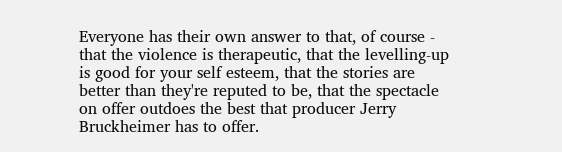Everyone has their own answer to that, of course - that the violence is therapeutic, that the levelling-up is good for your self esteem, that the stories are better than they're reputed to be, that the spectacle on offer outdoes the best that producer Jerry Bruckheimer has to offer.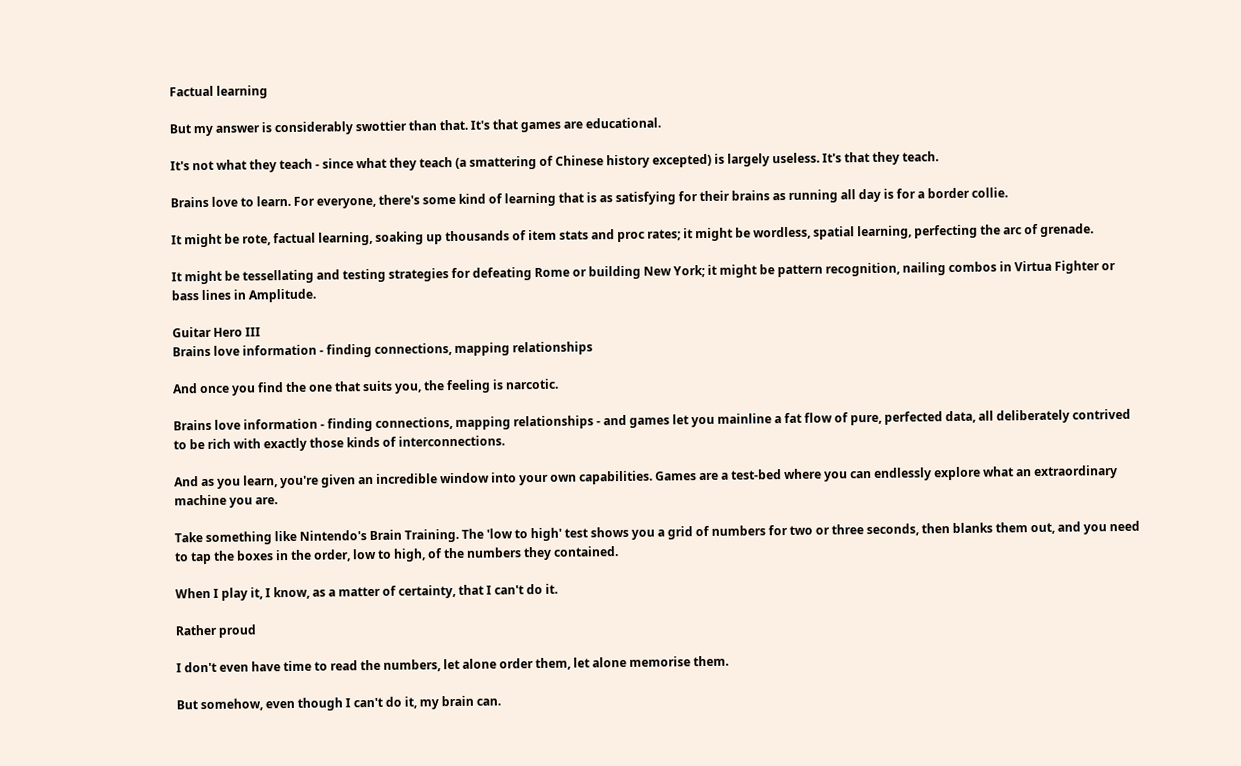Factual learning

But my answer is considerably swottier than that. It's that games are educational.

It's not what they teach - since what they teach (a smattering of Chinese history excepted) is largely useless. It's that they teach.

Brains love to learn. For everyone, there's some kind of learning that is as satisfying for their brains as running all day is for a border collie.

It might be rote, factual learning, soaking up thousands of item stats and proc rates; it might be wordless, spatial learning, perfecting the arc of grenade.

It might be tessellating and testing strategies for defeating Rome or building New York; it might be pattern recognition, nailing combos in Virtua Fighter or bass lines in Amplitude.

Guitar Hero III
Brains love information - finding connections, mapping relationships

And once you find the one that suits you, the feeling is narcotic.

Brains love information - finding connections, mapping relationships - and games let you mainline a fat flow of pure, perfected data, all deliberately contrived to be rich with exactly those kinds of interconnections.

And as you learn, you're given an incredible window into your own capabilities. Games are a test-bed where you can endlessly explore what an extraordinary machine you are.

Take something like Nintendo's Brain Training. The 'low to high' test shows you a grid of numbers for two or three seconds, then blanks them out, and you need to tap the boxes in the order, low to high, of the numbers they contained.

When I play it, I know, as a matter of certainty, that I can't do it.

Rather proud

I don't even have time to read the numbers, let alone order them, let alone memorise them.

But somehow, even though I can't do it, my brain can.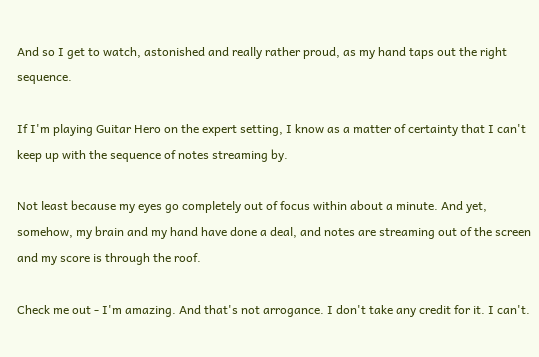And so I get to watch, astonished and really rather proud, as my hand taps out the right sequence.

If I'm playing Guitar Hero on the expert setting, I know as a matter of certainty that I can't keep up with the sequence of notes streaming by.

Not least because my eyes go completely out of focus within about a minute. And yet, somehow, my brain and my hand have done a deal, and notes are streaming out of the screen and my score is through the roof.

Check me out - I'm amazing. And that's not arrogance. I don't take any credit for it. I can't.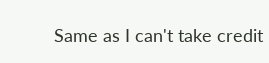Same as I can't take credit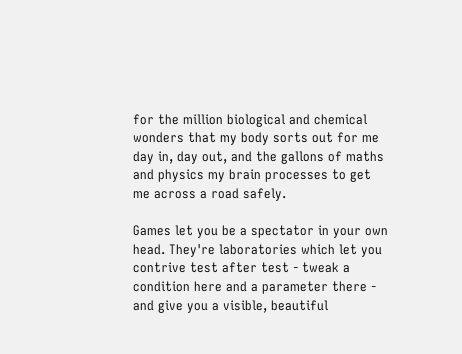for the million biological and chemical wonders that my body sorts out for me day in, day out, and the gallons of maths and physics my brain processes to get me across a road safely.

Games let you be a spectator in your own head. They're laboratories which let you contrive test after test - tweak a condition here and a parameter there - and give you a visible, beautiful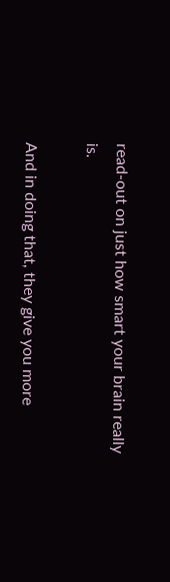read-out on just how smart your brain really is.

And in doing that, they give you more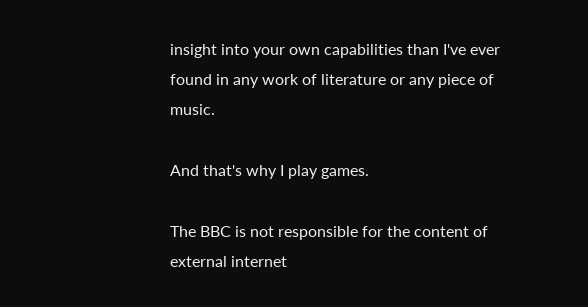insight into your own capabilities than I've ever found in any work of literature or any piece of music.

And that's why I play games.

The BBC is not responsible for the content of external internet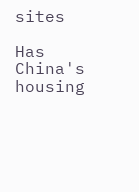sites

Has China's housing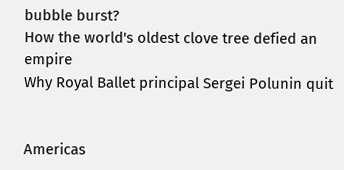bubble burst?
How the world's oldest clove tree defied an empire
Why Royal Ballet principal Sergei Polunin quit


Americas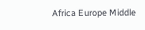Africa Europe Middle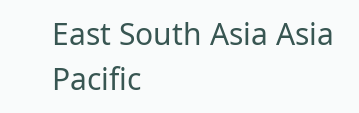East South Asia Asia Pacific